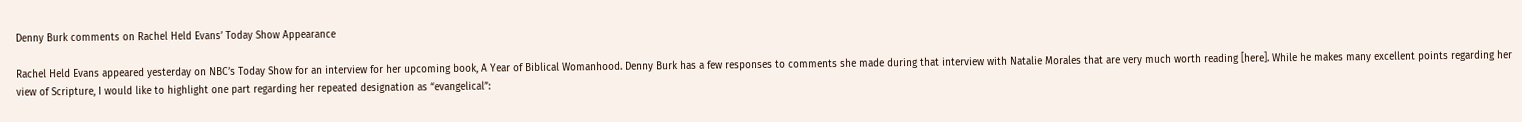Denny Burk comments on Rachel Held Evans’ Today Show Appearance

Rachel Held Evans appeared yesterday on NBC’s Today Show for an interview for her upcoming book, A Year of Biblical Womanhood. Denny Burk has a few responses to comments she made during that interview with Natalie Morales that are very much worth reading [here]. While he makes many excellent points regarding her view of Scripture, I would like to highlight one part regarding her repeated designation as “evangelical”: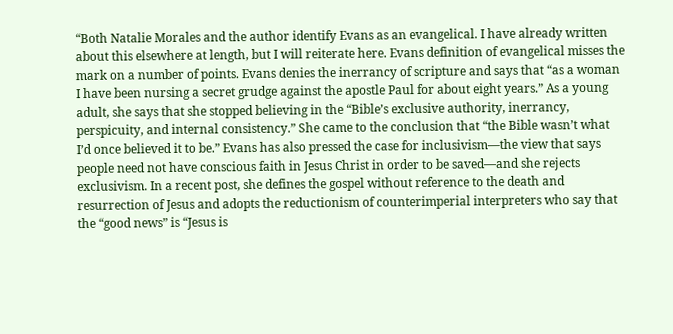“Both Natalie Morales and the author identify Evans as an evangelical. I have already written about this elsewhere at length, but I will reiterate here. Evans definition of evangelical misses the mark on a number of points. Evans denies the inerrancy of scripture and says that “as a woman I have been nursing a secret grudge against the apostle Paul for about eight years.” As a young adult, she says that she stopped believing in the “Bible’s exclusive authority, inerrancy, perspicuity, and internal consistency.” She came to the conclusion that “the Bible wasn’t what I’d once believed it to be.” Evans has also pressed the case for inclusivism—the view that says people need not have conscious faith in Jesus Christ in order to be saved—and she rejects exclusivism. In a recent post, she defines the gospel without reference to the death and resurrection of Jesus and adopts the reductionism of counterimperial interpreters who say that the “good news” is “Jesus is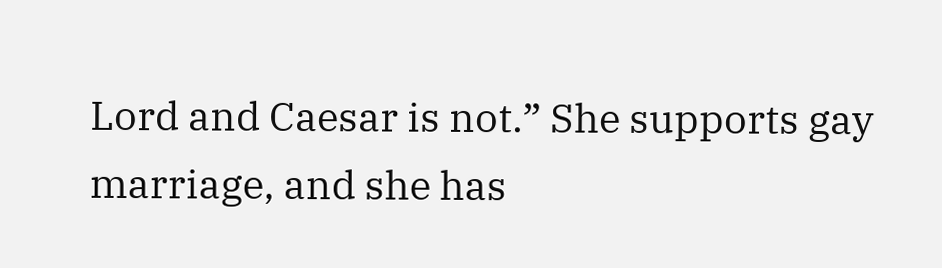Lord and Caesar is not.” She supports gay marriage, and she has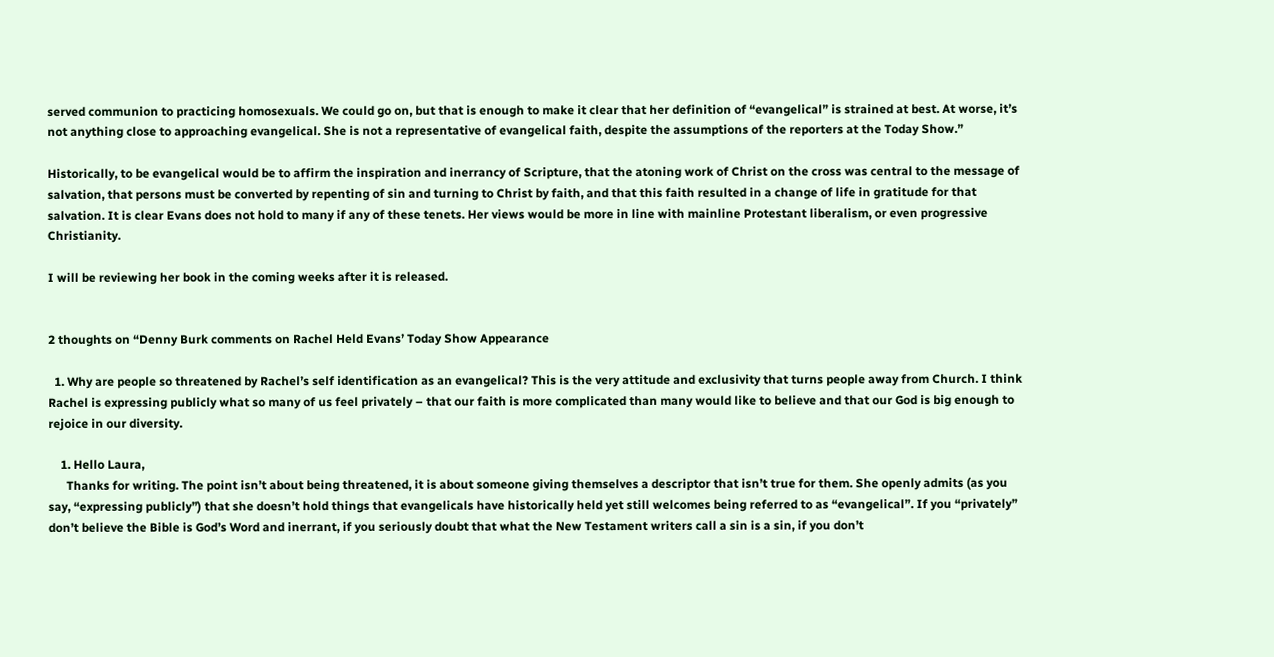served communion to practicing homosexuals. We could go on, but that is enough to make it clear that her definition of “evangelical” is strained at best. At worse, it’s not anything close to approaching evangelical. She is not a representative of evangelical faith, despite the assumptions of the reporters at the Today Show.”

Historically, to be evangelical would be to affirm the inspiration and inerrancy of Scripture, that the atoning work of Christ on the cross was central to the message of salvation, that persons must be converted by repenting of sin and turning to Christ by faith, and that this faith resulted in a change of life in gratitude for that salvation. It is clear Evans does not hold to many if any of these tenets. Her views would be more in line with mainline Protestant liberalism, or even progressive Christianity.

I will be reviewing her book in the coming weeks after it is released.


2 thoughts on “Denny Burk comments on Rachel Held Evans’ Today Show Appearance

  1. Why are people so threatened by Rachel’s self identification as an evangelical? This is the very attitude and exclusivity that turns people away from Church. I think Rachel is expressing publicly what so many of us feel privately – that our faith is more complicated than many would like to believe and that our God is big enough to rejoice in our diversity.

    1. Hello Laura,
      Thanks for writing. The point isn’t about being threatened, it is about someone giving themselves a descriptor that isn’t true for them. She openly admits (as you say, “expressing publicly”) that she doesn’t hold things that evangelicals have historically held yet still welcomes being referred to as “evangelical”. If you “privately” don’t believe the Bible is God’s Word and inerrant, if you seriously doubt that what the New Testament writers call a sin is a sin, if you don’t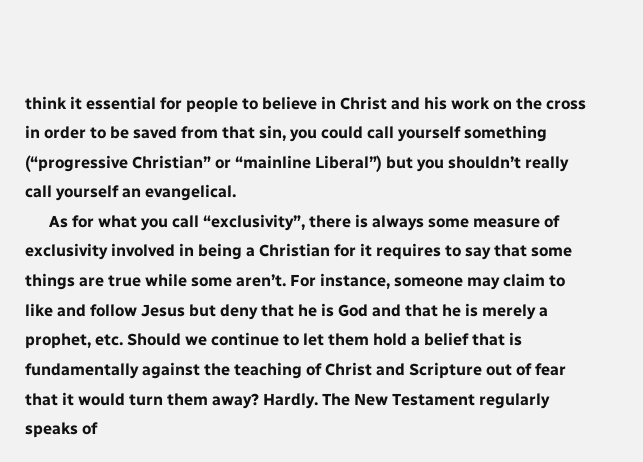think it essential for people to believe in Christ and his work on the cross in order to be saved from that sin, you could call yourself something (“progressive Christian” or “mainline Liberal”) but you shouldn’t really call yourself an evangelical.
      As for what you call “exclusivity”, there is always some measure of exclusivity involved in being a Christian for it requires to say that some things are true while some aren’t. For instance, someone may claim to like and follow Jesus but deny that he is God and that he is merely a prophet, etc. Should we continue to let them hold a belief that is fundamentally against the teaching of Christ and Scripture out of fear that it would turn them away? Hardly. The New Testament regularly speaks of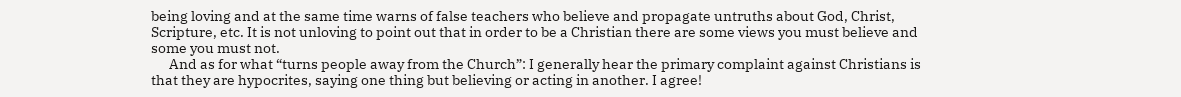being loving and at the same time warns of false teachers who believe and propagate untruths about God, Christ, Scripture, etc. It is not unloving to point out that in order to be a Christian there are some views you must believe and some you must not.
      And as for what “turns people away from the Church”: I generally hear the primary complaint against Christians is that they are hypocrites, saying one thing but believing or acting in another. I agree!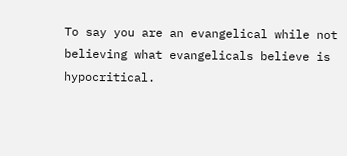To say you are an evangelical while not believing what evangelicals believe is hypocritical.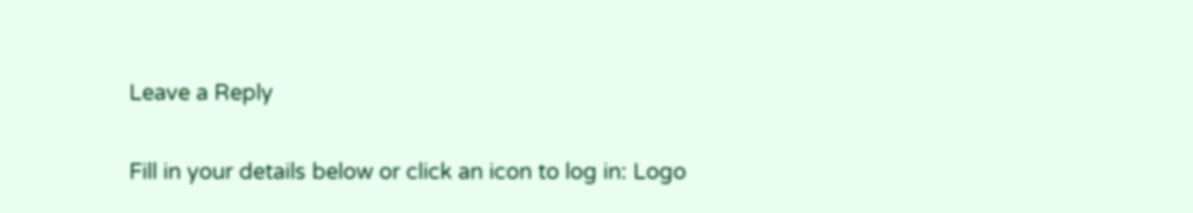Leave a Reply

Fill in your details below or click an icon to log in: Logo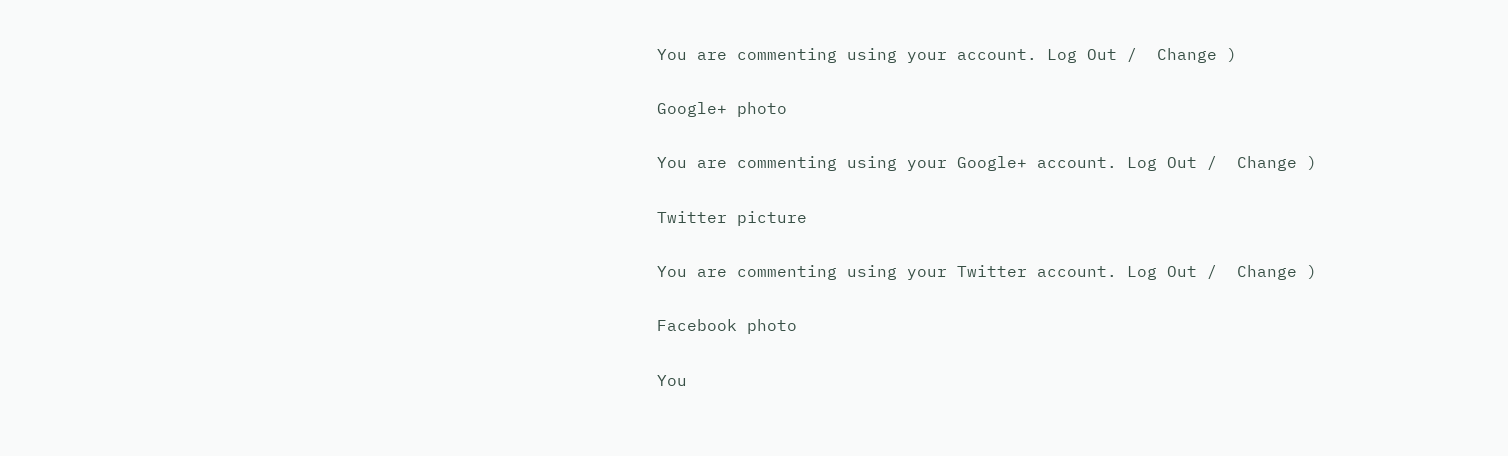You are commenting using your account. Log Out /  Change )

Google+ photo

You are commenting using your Google+ account. Log Out /  Change )

Twitter picture

You are commenting using your Twitter account. Log Out /  Change )

Facebook photo

You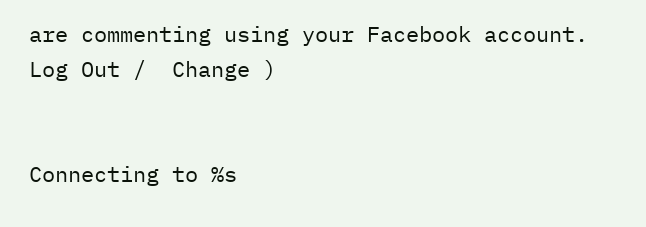are commenting using your Facebook account. Log Out /  Change )


Connecting to %s